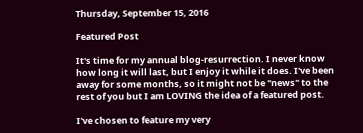Thursday, September 15, 2016

Featured Post

It's time for my annual blog-resurrection. I never know how long it will last, but I enjoy it while it does. I've been away for some months, so it might not be "news" to the rest of you but I am LOVING the idea of a featured post.

I've chosen to feature my very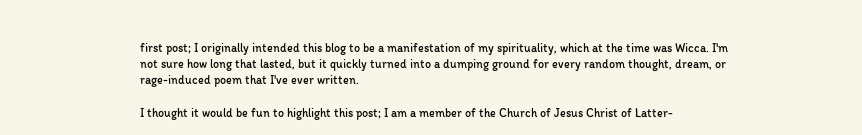first post; I originally intended this blog to be a manifestation of my spirituality, which at the time was Wicca. I'm not sure how long that lasted, but it quickly turned into a dumping ground for every random thought, dream, or rage-induced poem that I've ever written.

I thought it would be fun to highlight this post; I am a member of the Church of Jesus Christ of Latter-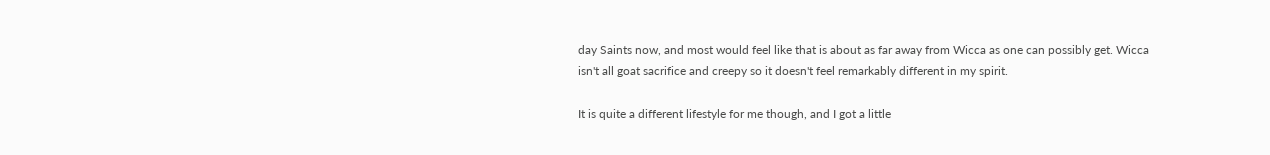day Saints now, and most would feel like that is about as far away from Wicca as one can possibly get. Wicca isn't all goat sacrifice and creepy so it doesn't feel remarkably different in my spirit.

It is quite a different lifestyle for me though, and I got a little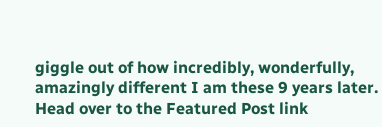giggle out of how incredibly, wonderfully, amazingly different I am these 9 years later. Head over to the Featured Post link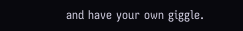and have your own giggle.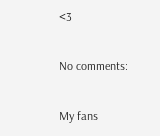<3

No comments:

My fans